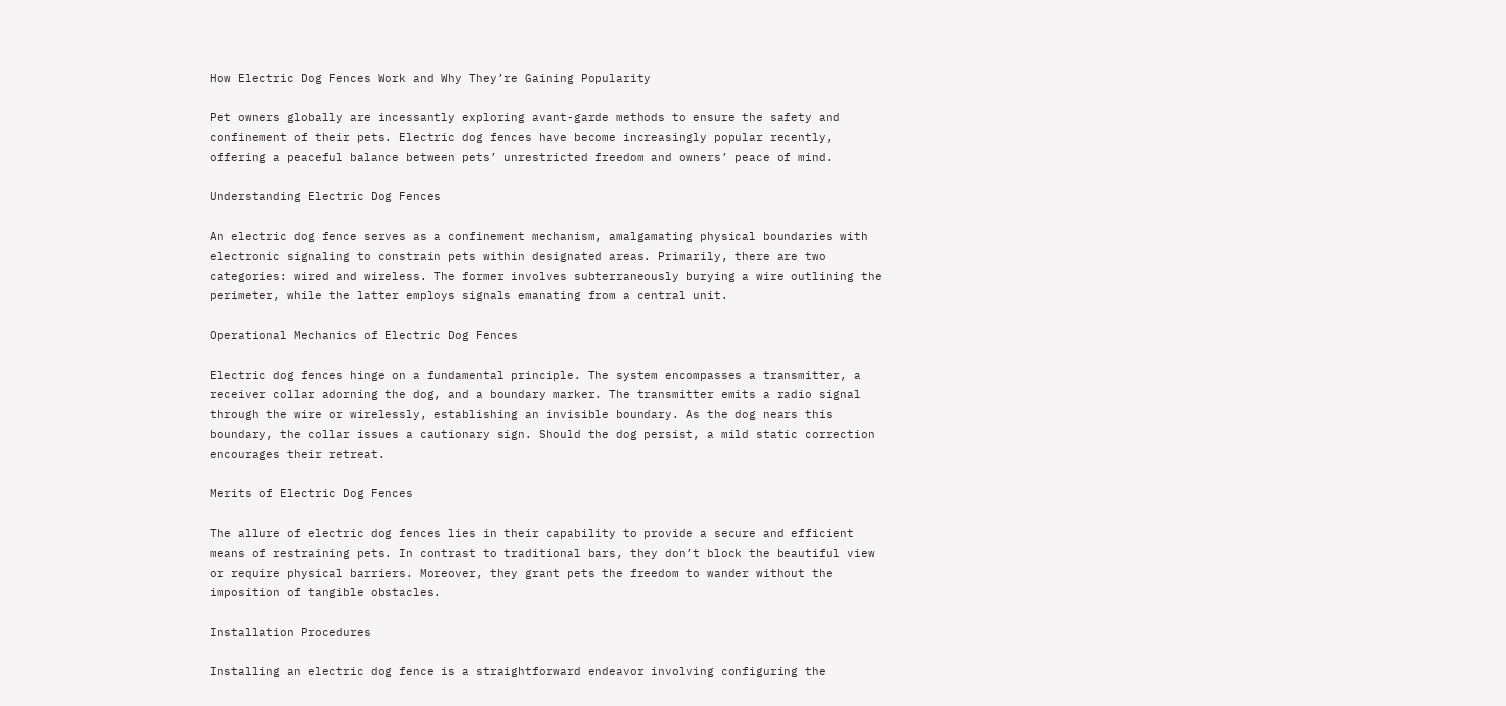How Electric Dog Fences Work and Why They’re Gaining Popularity

Pet owners globally are incessantly exploring avant-garde methods to ensure the safety and confinement of their pets. Electric dog fences have become increasingly popular recently, offering a peaceful balance between pets’ unrestricted freedom and owners’ peace of mind.

Understanding Electric Dog Fences

An electric dog fence serves as a confinement mechanism, amalgamating physical boundaries with electronic signaling to constrain pets within designated areas. Primarily, there are two categories: wired and wireless. The former involves subterraneously burying a wire outlining the perimeter, while the latter employs signals emanating from a central unit.

Operational Mechanics of Electric Dog Fences

Electric dog fences hinge on a fundamental principle. The system encompasses a transmitter, a receiver collar adorning the dog, and a boundary marker. The transmitter emits a radio signal through the wire or wirelessly, establishing an invisible boundary. As the dog nears this boundary, the collar issues a cautionary sign. Should the dog persist, a mild static correction encourages their retreat.

Merits of Electric Dog Fences

The allure of electric dog fences lies in their capability to provide a secure and efficient means of restraining pets. In contrast to traditional bars, they don’t block the beautiful view or require physical barriers. Moreover, they grant pets the freedom to wander without the imposition of tangible obstacles.

Installation Procedures

Installing an electric dog fence is a straightforward endeavor involving configuring the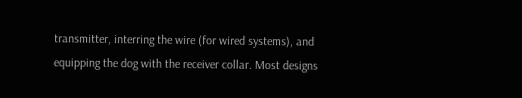transmitter, interring the wire (for wired systems), and equipping the dog with the receiver collar. Most designs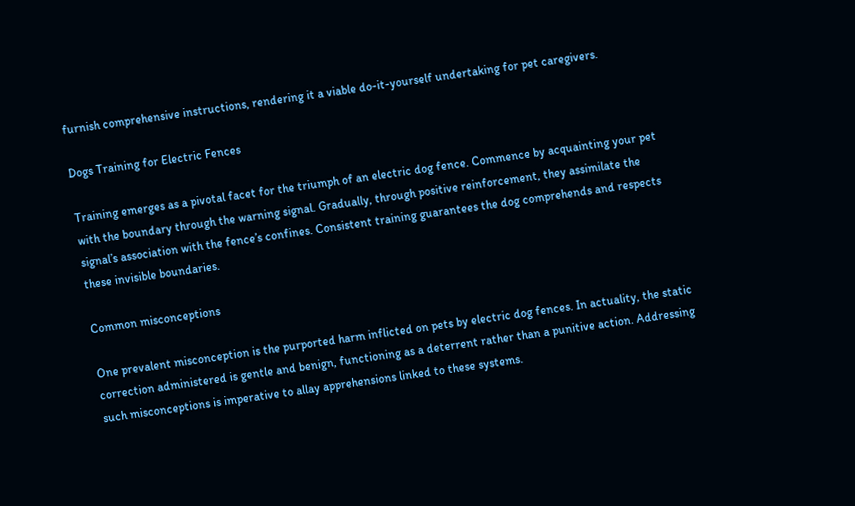furnish comprehensive instructions, rendering it a viable do-it-yourself undertaking for pet caregivers.

Dogs Training for Electric Fences

Training emerges as a pivotal facet for the triumph of an electric dog fence. Commence by acquainting your pet with the boundary through the warning signal. Gradually, through positive reinforcement, they assimilate the signal’s association with the fence’s confines. Consistent training guarantees the dog comprehends and respects these invisible boundaries.

Common misconceptions

One prevalent misconception is the purported harm inflicted on pets by electric dog fences. In actuality, the static correction administered is gentle and benign, functioning as a deterrent rather than a punitive action. Addressing such misconceptions is imperative to allay apprehensions linked to these systems.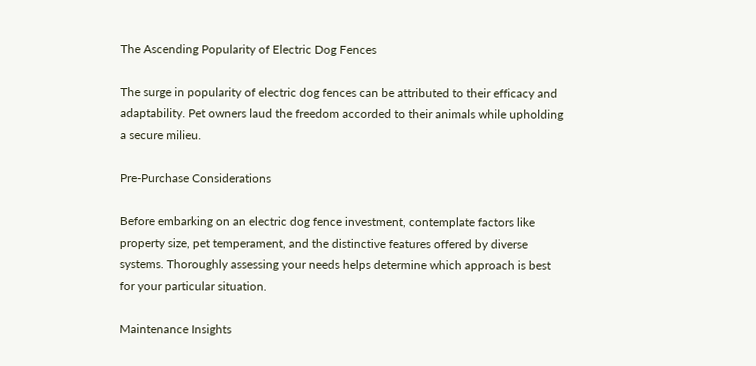The Ascending Popularity of Electric Dog Fences

The surge in popularity of electric dog fences can be attributed to their efficacy and adaptability. Pet owners laud the freedom accorded to their animals while upholding a secure milieu.

Pre-Purchase Considerations

Before embarking on an electric dog fence investment, contemplate factors like property size, pet temperament, and the distinctive features offered by diverse systems. Thoroughly assessing your needs helps determine which approach is best for your particular situation.

Maintenance Insights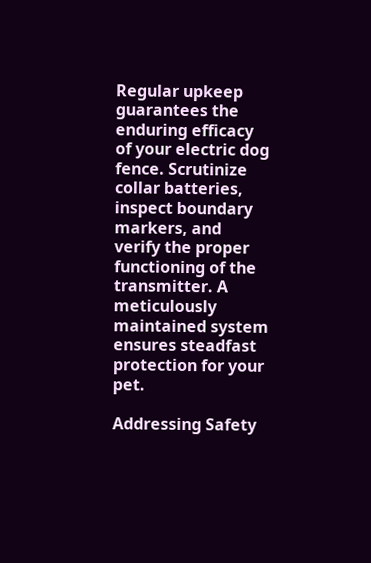Regular upkeep guarantees the enduring efficacy of your electric dog fence. Scrutinize collar batteries, inspect boundary markers, and verify the proper functioning of the transmitter. A meticulously maintained system ensures steadfast protection for your pet.

Addressing Safety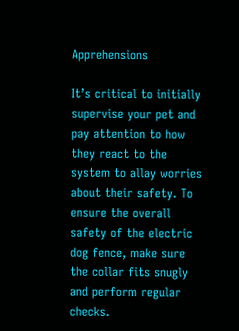Apprehensions

It’s critical to initially supervise your pet and pay attention to how they react to the system to allay worries about their safety. To ensure the overall safety of the electric dog fence, make sure the collar fits snugly and perform regular checks.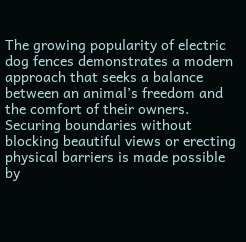The growing popularity of electric dog fences demonstrates a modern approach that seeks a balance between an animal’s freedom and the comfort of their owners. Securing boundaries without blocking beautiful views or erecting physical barriers is made possible by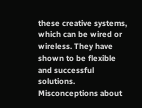these creative systems, which can be wired or wireless. They have shown to be flexible and successful solutions. Misconceptions about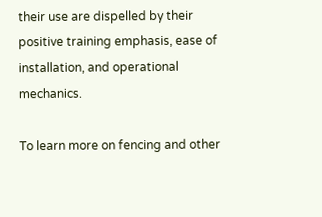their use are dispelled by their positive training emphasis, ease of installation, and operational mechanics.

To learn more on fencing and other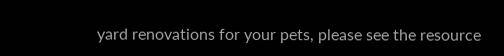yard renovations for your pets, please see the resource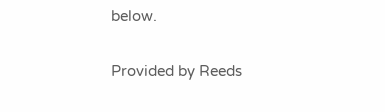below.

Provided by Reeds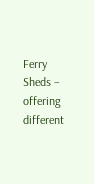Ferry Sheds – offering different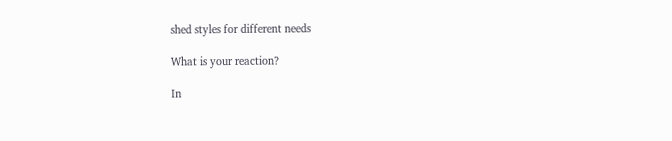shed styles for different needs

What is your reaction?

In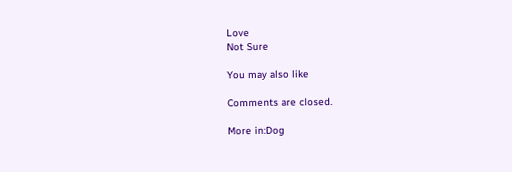Love
Not Sure

You may also like

Comments are closed.

More in:Dog